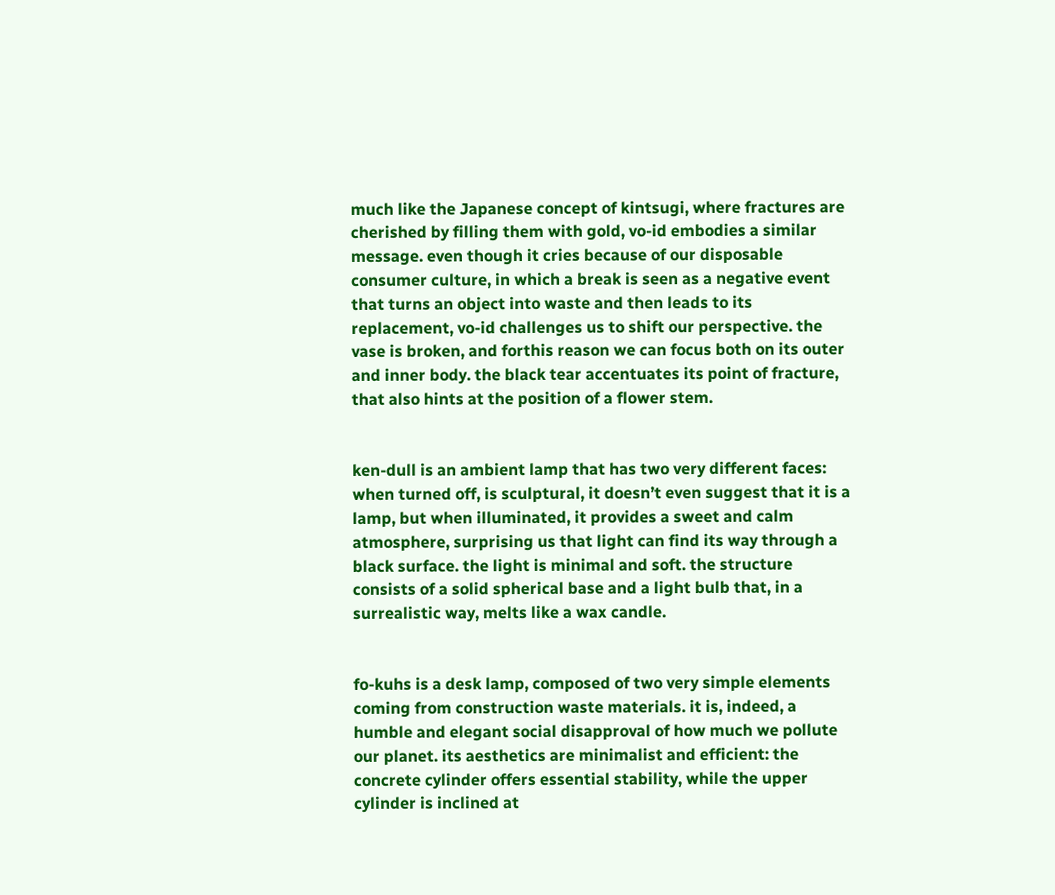much like the Japanese concept of kintsugi, where fractures are cherished by filling them with gold, vo-id embodies a similar message. even though it cries because of our disposable consumer culture, in which a break is seen as a negative event that turns an object into waste and then leads to its replacement, vo-id challenges us to shift our perspective. the vase is broken, and forthis reason we can focus both on its outer and inner body. the black tear accentuates its point of fracture, that also hints at the position of a flower stem.


ken-dull is an ambient lamp that has two very different faces: when turned off, is sculptural, it doesn’t even suggest that it is a lamp, but when illuminated, it provides a sweet and calm atmosphere, surprising us that light can find its way through a black surface. the light is minimal and soft. the structure consists of a solid spherical base and a light bulb that, in a surrealistic way, melts like a wax candle.


fo-kuhs is a desk lamp, composed of two very simple elements coming from construction waste materials. it is, indeed, a humble and elegant social disapproval of how much we pollute our planet. its aesthetics are minimalist and efficient: the concrete cylinder offers essential stability, while the upper cylinder is inclined at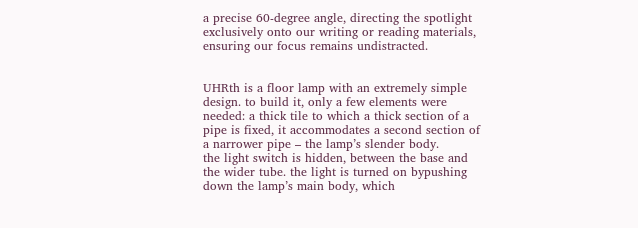a precise 60-degree angle, directing the spotlight exclusively onto our writing or reading materials, ensuring our focus remains undistracted.


UHRth is a floor lamp with an extremely simple design. to build it, only a few elements were needed: a thick tile to which a thick section of a pipe is fixed, it accommodates a second section of a narrower pipe – the lamp’s slender body.
the light switch is hidden, between the base and the wider tube. the light is turned on bypushing down the lamp’s main body, which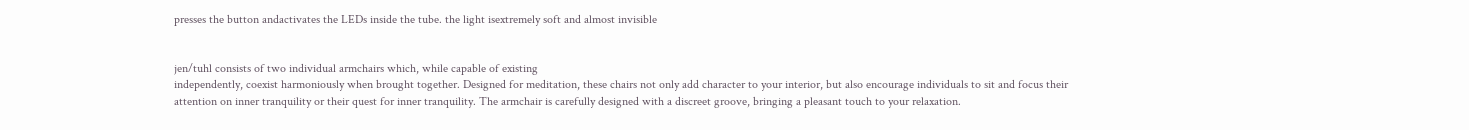presses the button andactivates the LEDs inside the tube. the light isextremely soft and almost invisible


jen/tuhl consists of two individual armchairs which, while capable of existing
independently, coexist harmoniously when brought together. Designed for meditation, these chairs not only add character to your interior, but also encourage individuals to sit and focus their attention on inner tranquility or their quest for inner tranquility. The armchair is carefully designed with a discreet groove, bringing a pleasant touch to your relaxation.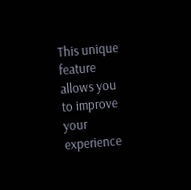This unique feature allows you to improve your experience